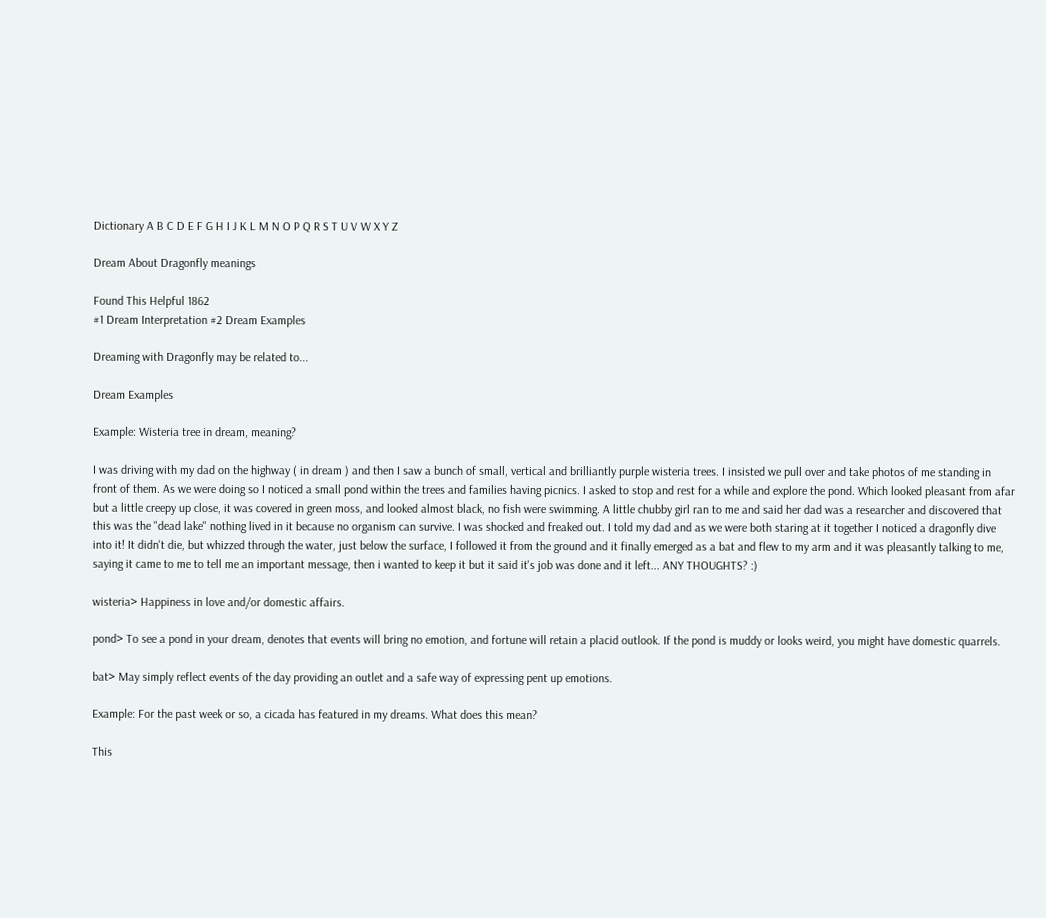Dictionary A B C D E F G H I J K L M N O P Q R S T U V W X Y Z

Dream About Dragonfly meanings

Found This Helpful 1862
#1 Dream Interpretation #2 Dream Examples

Dreaming with Dragonfly may be related to...

Dream Examples

Example: Wisteria tree in dream, meaning?

I was driving with my dad on the highway ( in dream ) and then I saw a bunch of small, vertical and brilliantly purple wisteria trees. I insisted we pull over and take photos of me standing in front of them. As we were doing so I noticed a small pond within the trees and families having picnics. I asked to stop and rest for a while and explore the pond. Which looked pleasant from afar but a little creepy up close, it was covered in green moss, and looked almost black, no fish were swimming. A little chubby girl ran to me and said her dad was a researcher and discovered that this was the "dead lake" nothing lived in it because no organism can survive. I was shocked and freaked out. I told my dad and as we were both staring at it together I noticed a dragonfly dive into it! It didn't die, but whizzed through the water, just below the surface, I followed it from the ground and it finally emerged as a bat and flew to my arm and it was pleasantly talking to me, saying it came to me to tell me an important message, then i wanted to keep it but it said it's job was done and it left... ANY THOUGHTS? :)

wisteria> Happiness in love and/or domestic affairs.

pond> To see a pond in your dream, denotes that events will bring no emotion, and fortune will retain a placid outlook. If the pond is muddy or looks weird, you might have domestic quarrels.

bat> May simply reflect events of the day providing an outlet and a safe way of expressing pent up emotions.

Example: For the past week or so, a cicada has featured in my dreams. What does this mean?

This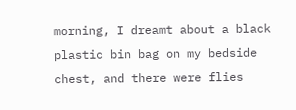morning, I dreamt about a black plastic bin bag on my bedside chest, and there were flies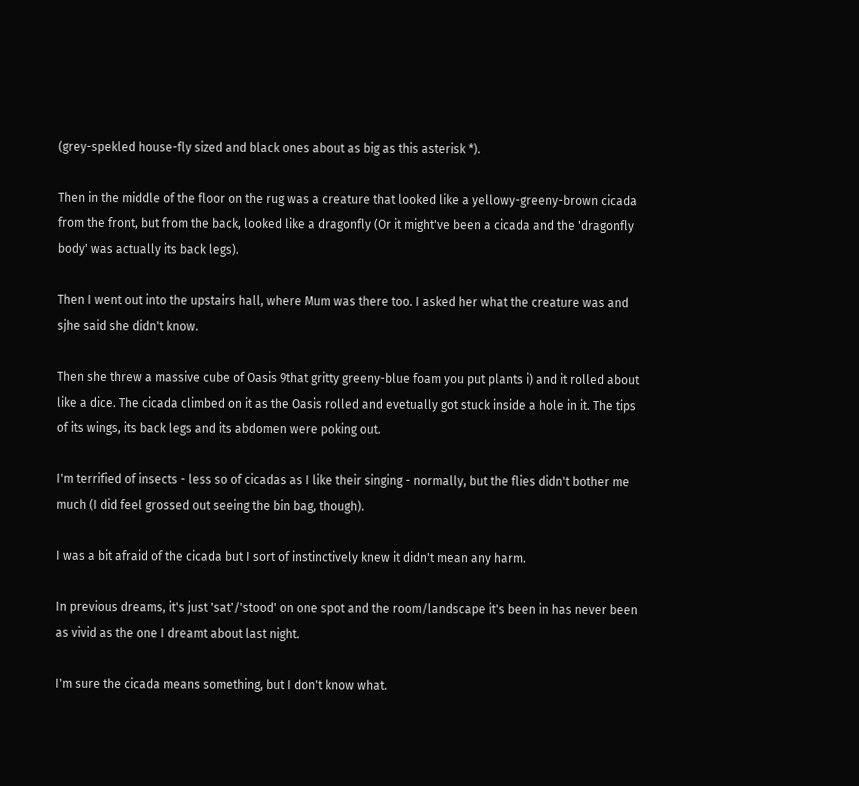(grey-spekled house-fly sized and black ones about as big as this asterisk *).

Then in the middle of the floor on the rug was a creature that looked like a yellowy-greeny-brown cicada from the front, but from the back, looked like a dragonfly (Or it might've been a cicada and the 'dragonfly body' was actually its back legs).

Then I went out into the upstairs hall, where Mum was there too. I asked her what the creature was and sjhe said she didn't know.

Then she threw a massive cube of Oasis 9that gritty greeny-blue foam you put plants i) and it rolled about like a dice. The cicada climbed on it as the Oasis rolled and evetually got stuck inside a hole in it. The tips of its wings, its back legs and its abdomen were poking out.

I'm terrified of insects - less so of cicadas as I like their singing - normally, but the flies didn't bother me much (I did feel grossed out seeing the bin bag, though).

I was a bit afraid of the cicada but I sort of instinctively knew it didn't mean any harm.

In previous dreams, it's just 'sat'/'stood' on one spot and the room/landscape it's been in has never been as vivid as the one I dreamt about last night.

I'm sure the cicada means something, but I don't know what.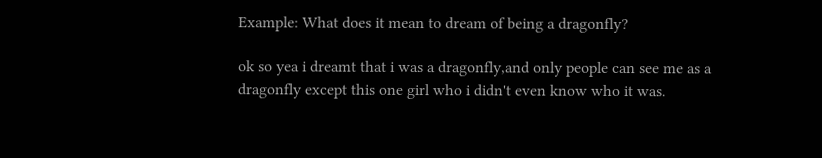Example: What does it mean to dream of being a dragonfly?

ok so yea i dreamt that i was a dragonfly,and only people can see me as a dragonfly except this one girl who i didn't even know who it was.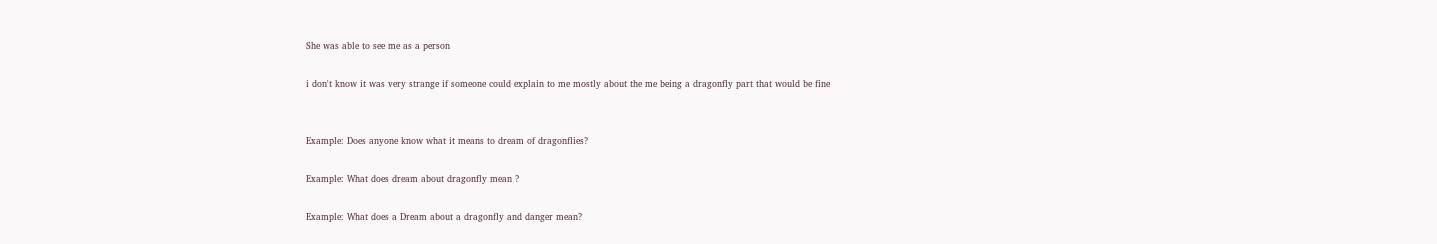She was able to see me as a person

i don't know it was very strange if someone could explain to me mostly about the me being a dragonfly part that would be fine


Example: Does anyone know what it means to dream of dragonflies?

Example: What does dream about dragonfly mean ?

Example: What does a Dream about a dragonfly and danger mean?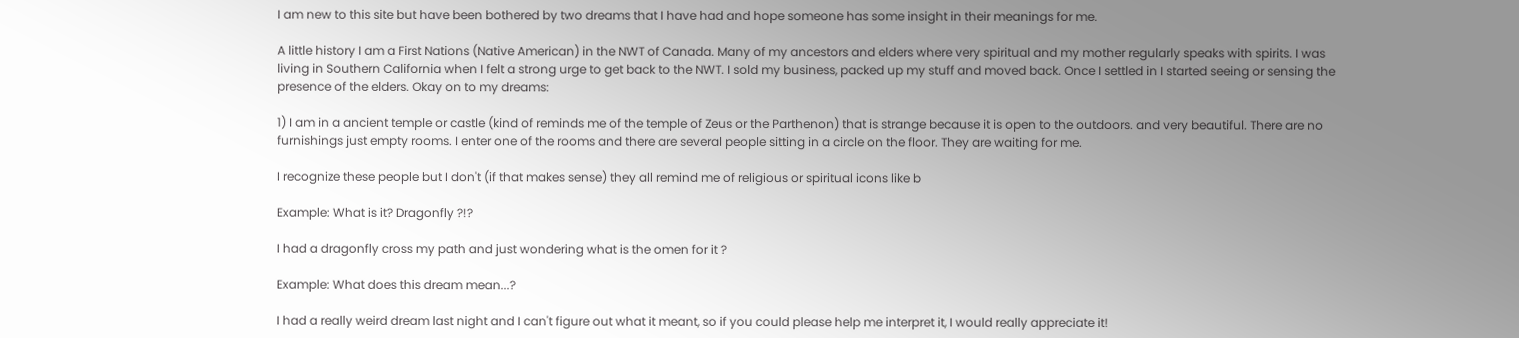I am new to this site but have been bothered by two dreams that I have had and hope someone has some insight in their meanings for me.

A little history I am a First Nations (Native American) in the NWT of Canada. Many of my ancestors and elders where very spiritual and my mother regularly speaks with spirits. I was living in Southern California when I felt a strong urge to get back to the NWT. I sold my business, packed up my stuff and moved back. Once I settled in I started seeing or sensing the presence of the elders. Okay on to my dreams:

1) I am in a ancient temple or castle (kind of reminds me of the temple of Zeus or the Parthenon) that is strange because it is open to the outdoors. and very beautiful. There are no furnishings just empty rooms. I enter one of the rooms and there are several people sitting in a circle on the floor. They are waiting for me.

I recognize these people but I don't (if that makes sense) they all remind me of religious or spiritual icons like b

Example: What is it? Dragonfly ?!?

I had a dragonfly cross my path and just wondering what is the omen for it ?

Example: What does this dream mean...?

I had a really weird dream last night and I can't figure out what it meant, so if you could please help me interpret it, I would really appreciate it!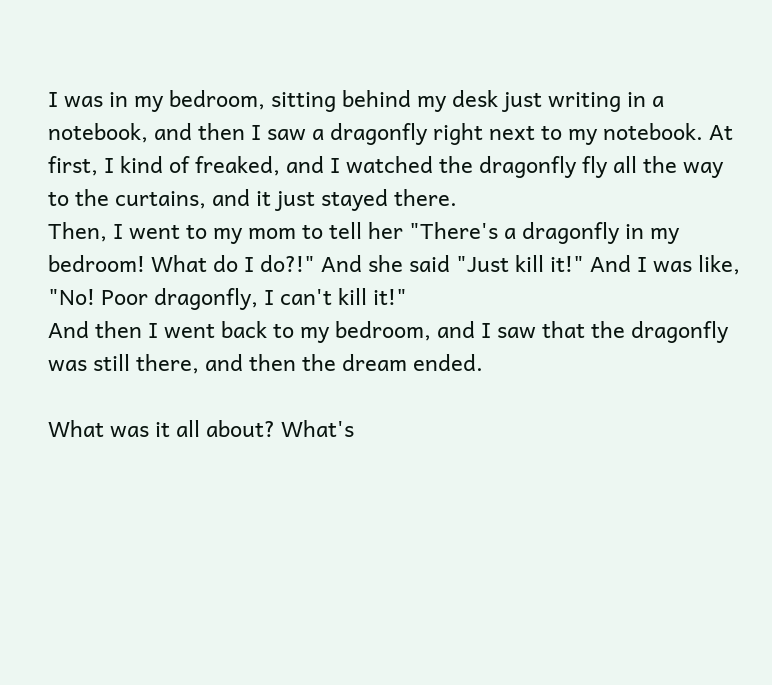I was in my bedroom, sitting behind my desk just writing in a notebook, and then I saw a dragonfly right next to my notebook. At first, I kind of freaked, and I watched the dragonfly fly all the way to the curtains, and it just stayed there.
Then, I went to my mom to tell her "There's a dragonfly in my bedroom! What do I do?!" And she said "Just kill it!" And I was like, "No! Poor dragonfly, I can't kill it!"
And then I went back to my bedroom, and I saw that the dragonfly was still there, and then the dream ended.

What was it all about? What's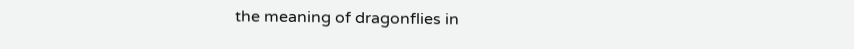the meaning of dragonflies in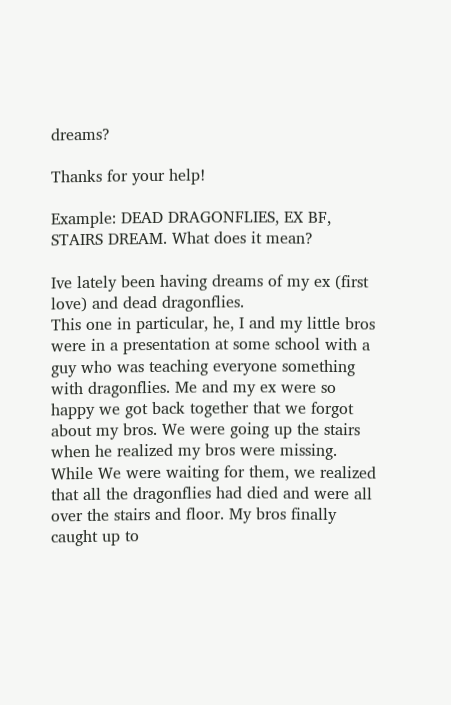dreams?

Thanks for your help!

Example: DEAD DRAGONFLIES, EX BF, STAIRS DREAM. What does it mean?

Ive lately been having dreams of my ex (first love) and dead dragonflies.
This one in particular, he, I and my little bros were in a presentation at some school with a guy who was teaching everyone something with dragonflies. Me and my ex were so happy we got back together that we forgot about my bros. We were going up the stairs when he realized my bros were missing. While We were waiting for them, we realized that all the dragonflies had died and were all over the stairs and floor. My bros finally caught up to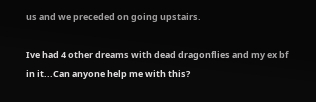us and we preceded on going upstairs.

Ive had 4 other dreams with dead dragonflies and my ex bf in it...Can anyone help me with this?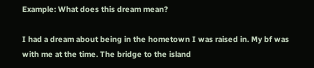Example: What does this dream mean?

I had a dream about being in the hometown I was raised in. My bf was with me at the time. The bridge to the island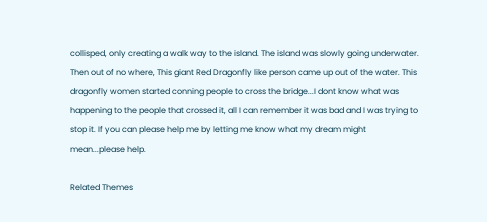collisped, only creating a walk way to the island. The island was slowly going underwater. Then out of no where, This giant Red Dragonfly like person came up out of the water. This dragonfly women started conning people to cross the bridge...I dont know what was happening to the people that crossed it, all I can remember it was bad and I was trying to stop it. If you can please help me by letting me know what my dream might mean...please help.

Related Themes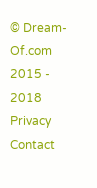© Dream-Of.com 2015 - 2018 Privacy Contact